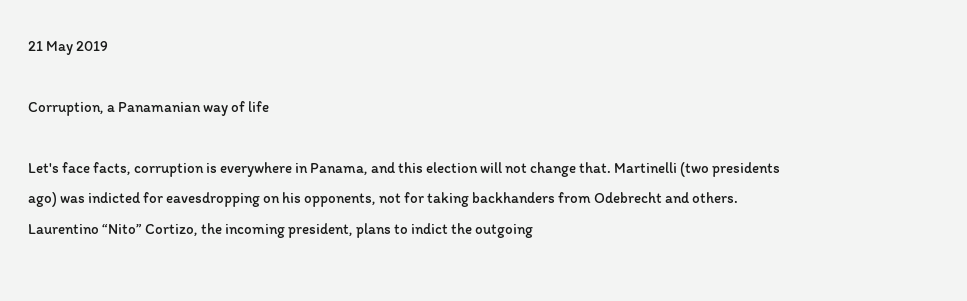21 May 2019

Corruption, a Panamanian way of life

Let's face facts, corruption is everywhere in Panama, and this election will not change that. Martinelli (two presidents ago) was indicted for eavesdropping on his opponents, not for taking backhanders from Odebrecht and others. Laurentino “Nito” Cortizo, the incoming president, plans to indict the outgoing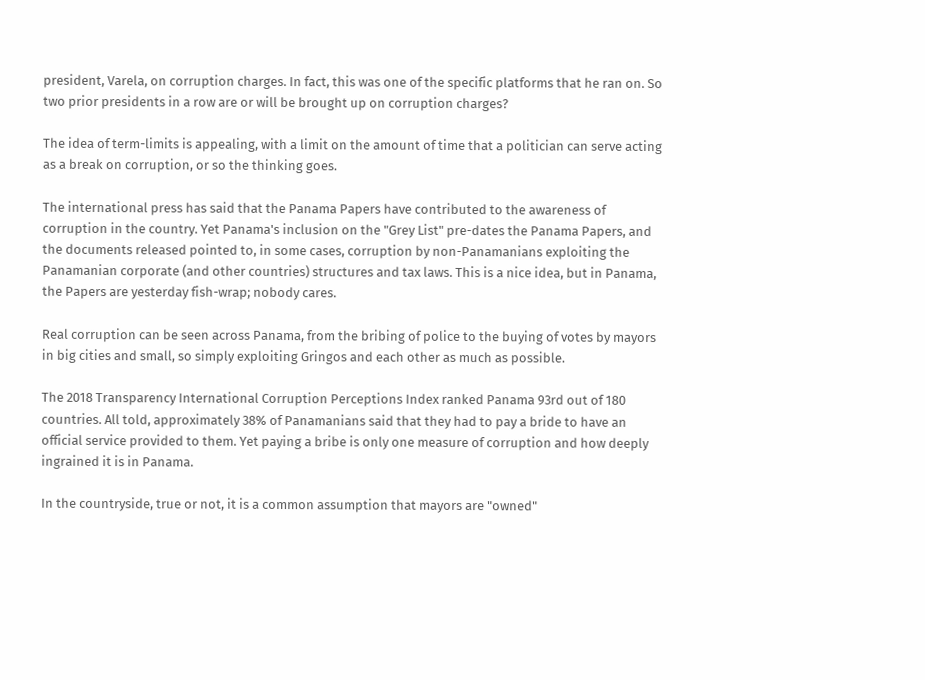president, Varela, on corruption charges. In fact, this was one of the specific platforms that he ran on. So two prior presidents in a row are or will be brought up on corruption charges?

The idea of term-limits is appealing, with a limit on the amount of time that a politician can serve acting as a break on corruption, or so the thinking goes.

The international press has said that the Panama Papers have contributed to the awareness of corruption in the country. Yet Panama's inclusion on the "Grey List" pre-dates the Panama Papers, and the documents released pointed to, in some cases, corruption by non-Panamanians exploiting the Panamanian corporate (and other countries) structures and tax laws. This is a nice idea, but in Panama, the Papers are yesterday fish-wrap; nobody cares.

Real corruption can be seen across Panama, from the bribing of police to the buying of votes by mayors in big cities and small, so simply exploiting Gringos and each other as much as possible.

The 2018 Transparency International Corruption Perceptions Index ranked Panama 93rd out of 180 countries. All told, approximately 38% of Panamanians said that they had to pay a bride to have an official service provided to them. Yet paying a bribe is only one measure of corruption and how deeply ingrained it is in Panama.

In the countryside, true or not, it is a common assumption that mayors are "owned"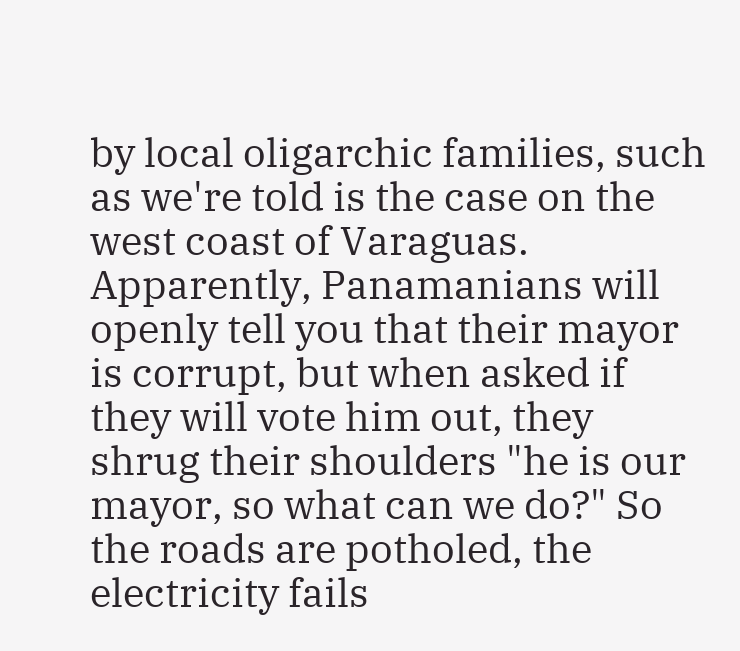by local oligarchic families, such as we're told is the case on the west coast of Varaguas. Apparently, Panamanians will openly tell you that their mayor is corrupt, but when asked if they will vote him out, they shrug their shoulders "he is our mayor, so what can we do?" So the roads are potholed, the electricity fails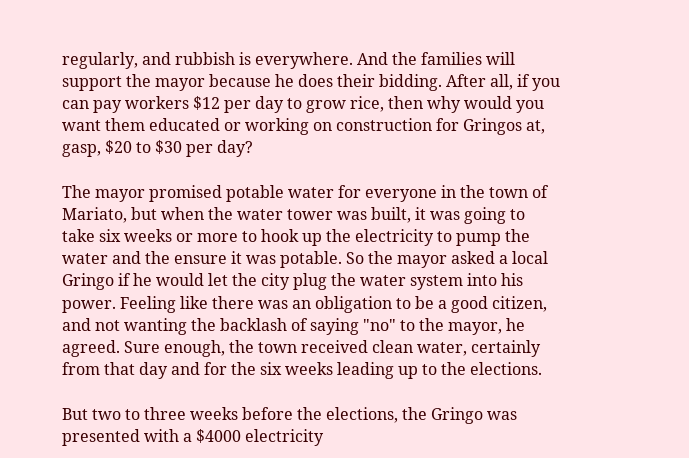regularly, and rubbish is everywhere. And the families will support the mayor because he does their bidding. After all, if you can pay workers $12 per day to grow rice, then why would you want them educated or working on construction for Gringos at, gasp, $20 to $30 per day?

The mayor promised potable water for everyone in the town of Mariato, but when the water tower was built, it was going to take six weeks or more to hook up the electricity to pump the water and the ensure it was potable. So the mayor asked a local Gringo if he would let the city plug the water system into his power. Feeling like there was an obligation to be a good citizen, and not wanting the backlash of saying "no" to the mayor, he agreed. Sure enough, the town received clean water, certainly from that day and for the six weeks leading up to the elections.

But two to three weeks before the elections, the Gringo was presented with a $4000 electricity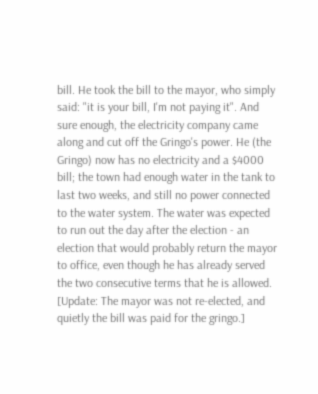bill. He took the bill to the mayor, who simply said: "it is your bill, I'm not paying it". And sure enough, the electricity company came along and cut off the Gringo's power. He (the Gringo) now has no electricity and a $4000 bill; the town had enough water in the tank to last two weeks, and still no power connected to the water system. The water was expected to run out the day after the election - an election that would probably return the mayor to office, even though he has already served the two consecutive terms that he is allowed. [Update: The mayor was not re-elected, and quietly the bill was paid for the gringo.]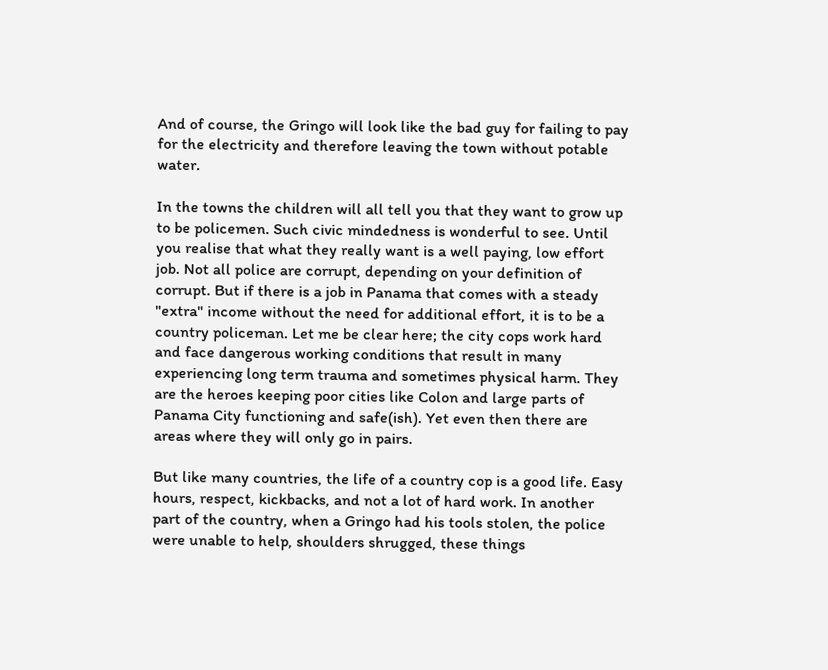And of course, the Gringo will look like the bad guy for failing to pay for the electricity and therefore leaving the town without potable water.

In the towns the children will all tell you that they want to grow up to be policemen. Such civic mindedness is wonderful to see. Until you realise that what they really want is a well paying, low effort job. Not all police are corrupt, depending on your definition of corrupt. But if there is a job in Panama that comes with a steady "extra" income without the need for additional effort, it is to be a country policeman. Let me be clear here; the city cops work hard and face dangerous working conditions that result in many experiencing long term trauma and sometimes physical harm. They are the heroes keeping poor cities like Colon and large parts of Panama City functioning and safe(ish). Yet even then there are areas where they will only go in pairs.

But like many countries, the life of a country cop is a good life. Easy hours, respect, kickbacks, and not a lot of hard work. In another part of the country, when a Gringo had his tools stolen, the police were unable to help, shoulders shrugged, these things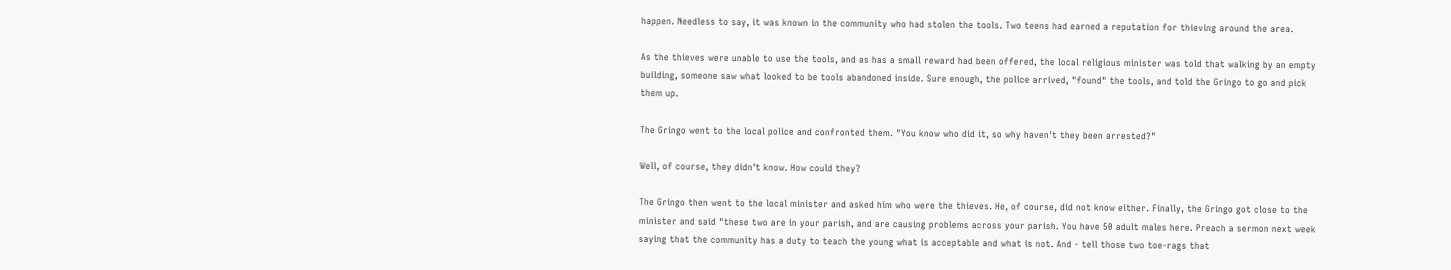happen. Needless to say, it was known in the community who had stolen the tools. Two teens had earned a reputation for thieving around the area.

As the thieves were unable to use the tools, and as has a small reward had been offered, the local religious minister was told that walking by an empty building, someone saw what looked to be tools abandoned inside. Sure enough, the police arrived, "found" the tools, and told the Gringo to go and pick them up.

The Gringo went to the local police and confronted them. "You know who did it, so why haven't they been arrested?"

Well, of course, they didn't know. How could they?

The Gringo then went to the local minister and asked him who were the thieves. He, of course, did not know either. Finally, the Gringo got close to the minister and said "these two are in your parish, and are causing problems across your parish. You have 50 adult males here. Preach a sermon next week saying that the community has a duty to teach the young what is acceptable and what is not. And - tell those two toe-rags that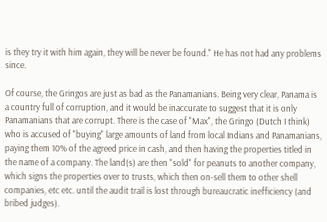is they try it with him again, they will be never be found." He has not had any problems since.

Of course, the Gringos are just as bad as the Panamanians. Being very clear, Panama is a country full of corruption, and it would be inaccurate to suggest that it is only Panamanians that are corrupt. There is the case of "Max", the Gringo (Dutch I think) who is accused of "buying" large amounts of land from local Indians and Panamanians, paying them 10% of the agreed price in cash, and then having the properties titled in the name of a company. The land(s) are then "sold" for peanuts to another company, which signs the properties over to trusts, which then on-sell them to other shell companies, etc etc. until the audit trail is lost through bureaucratic inefficiency (and bribed judges).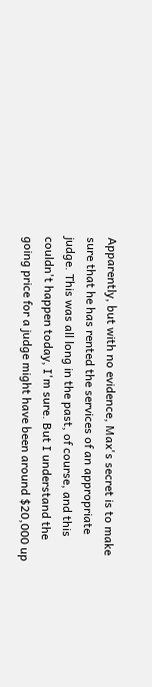Apparently, but with no evidence, Max's secret is to make sure that he has rented the services of an appropriate judge. This was all long in the past, of course, and this couldn't happen today, I'm sure. But I understand the going price for a judge might have been around $20,000 up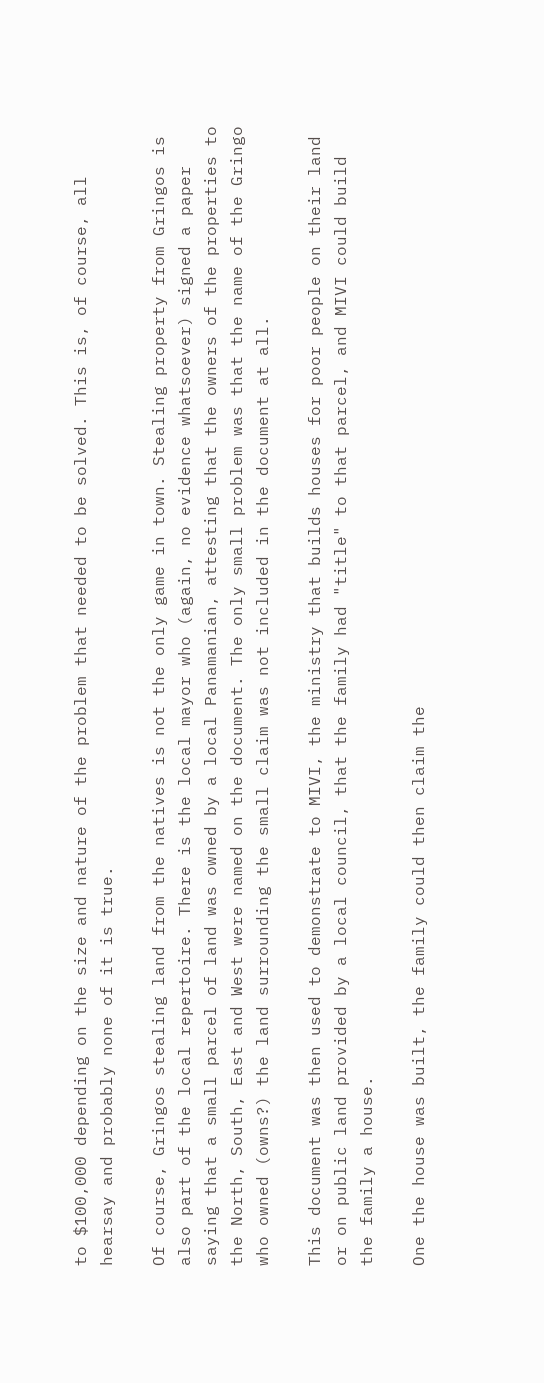to $100,000 depending on the size and nature of the problem that needed to be solved. This is, of course, all hearsay and probably none of it is true.

Of course, Gringos stealing land from the natives is not the only game in town. Stealing property from Gringos is also part of the local repertoire. There is the local mayor who (again, no evidence whatsoever) signed a paper saying that a small parcel of land was owned by a local Panamanian, attesting that the owners of the properties to the North, South, East and West were named on the document. The only small problem was that the name of the Gringo who owned (owns?) the land surrounding the small claim was not included in the document at all.

This document was then used to demonstrate to MIVI, the ministry that builds houses for poor people on their land or on public land provided by a local council, that the family had "title" to that parcel, and MIVI could build the family a house.

One the house was built, the family could then claim the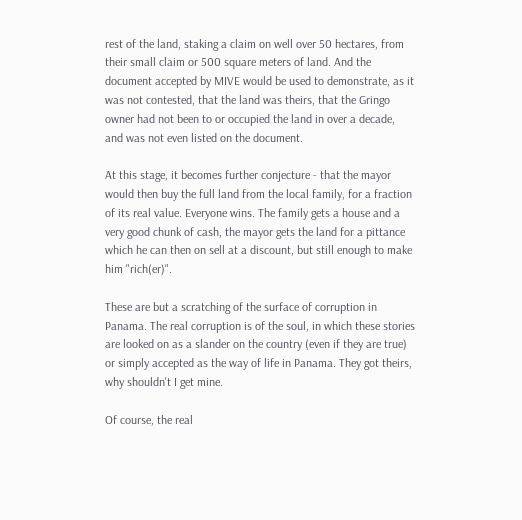rest of the land, staking a claim on well over 50 hectares, from their small claim or 500 square meters of land. And the document accepted by MIVE would be used to demonstrate, as it was not contested, that the land was theirs, that the Gringo owner had not been to or occupied the land in over a decade, and was not even listed on the document.

At this stage, it becomes further conjecture - that the mayor would then buy the full land from the local family, for a fraction of its real value. Everyone wins. The family gets a house and a very good chunk of cash, the mayor gets the land for a pittance which he can then on sell at a discount, but still enough to make him "rich(er)".

These are but a scratching of the surface of corruption in Panama. The real corruption is of the soul, in which these stories are looked on as a slander on the country (even if they are true) or simply accepted as the way of life in Panama. They got theirs, why shouldn't I get mine.

Of course, the real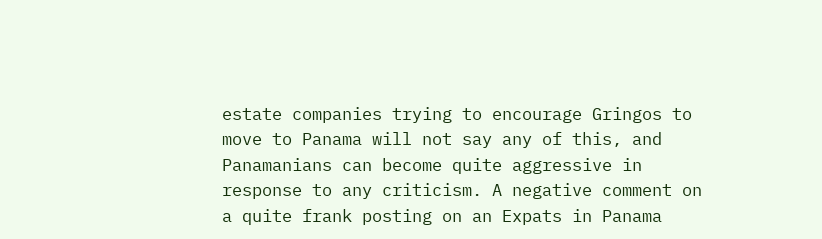estate companies trying to encourage Gringos to move to Panama will not say any of this, and Panamanians can become quite aggressive in response to any criticism. A negative comment on a quite frank posting on an Expats in Panama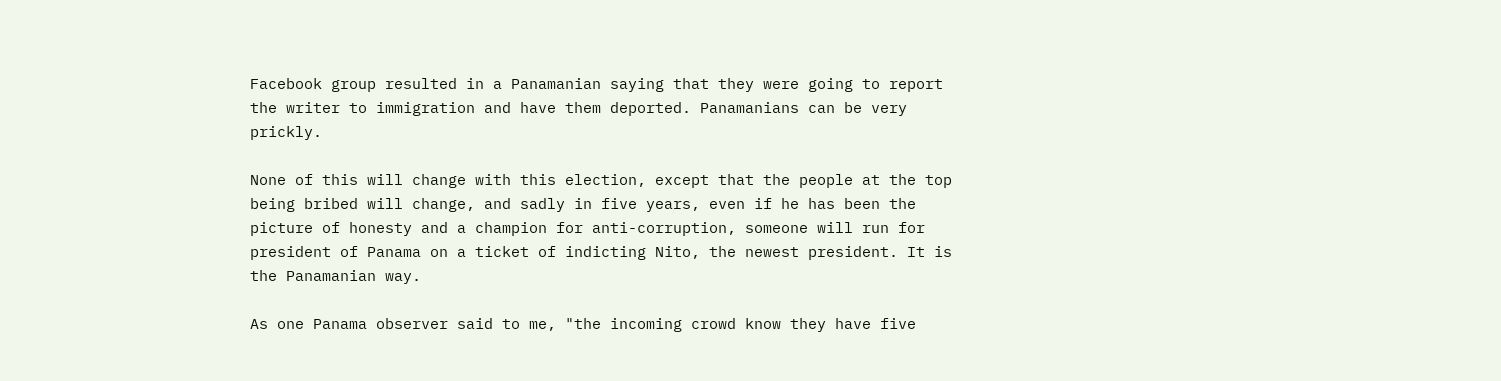Facebook group resulted in a Panamanian saying that they were going to report the writer to immigration and have them deported. Panamanians can be very prickly.

None of this will change with this election, except that the people at the top being bribed will change, and sadly in five years, even if he has been the picture of honesty and a champion for anti-corruption, someone will run for president of Panama on a ticket of indicting Nito, the newest president. It is the Panamanian way.

As one Panama observer said to me, "the incoming crowd know they have five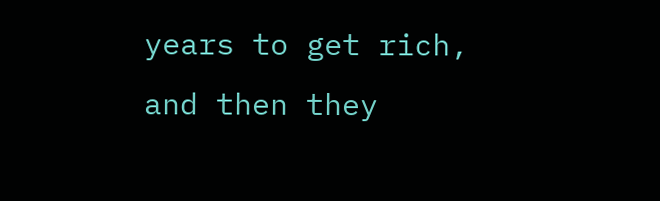years to get rich, and then they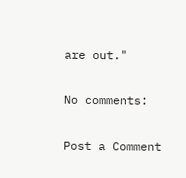are out."

No comments:

Post a Comment